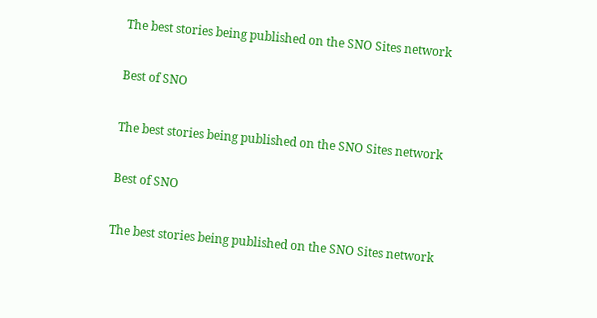The best stories being published on the SNO Sites network

Best of SNO

The best stories being published on the SNO Sites network

Best of SNO

The best stories being published on the SNO Sites network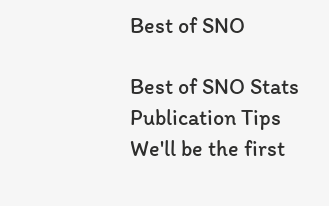Best of SNO

Best of SNO Stats
Publication Tips
We'll be the first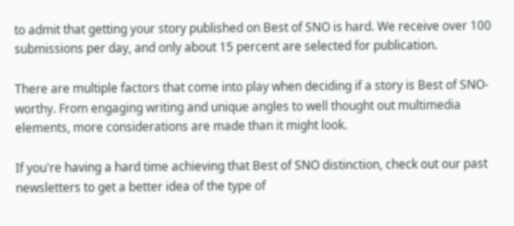to admit that getting your story published on Best of SNO is hard. We receive over 100 submissions per day, and only about 15 percent are selected for publication.

There are multiple factors that come into play when deciding if a story is Best of SNO-worthy. From engaging writing and unique angles to well thought out multimedia elements, more considerations are made than it might look.

If you're having a hard time achieving that Best of SNO distinction, check out our past newsletters to get a better idea of the type of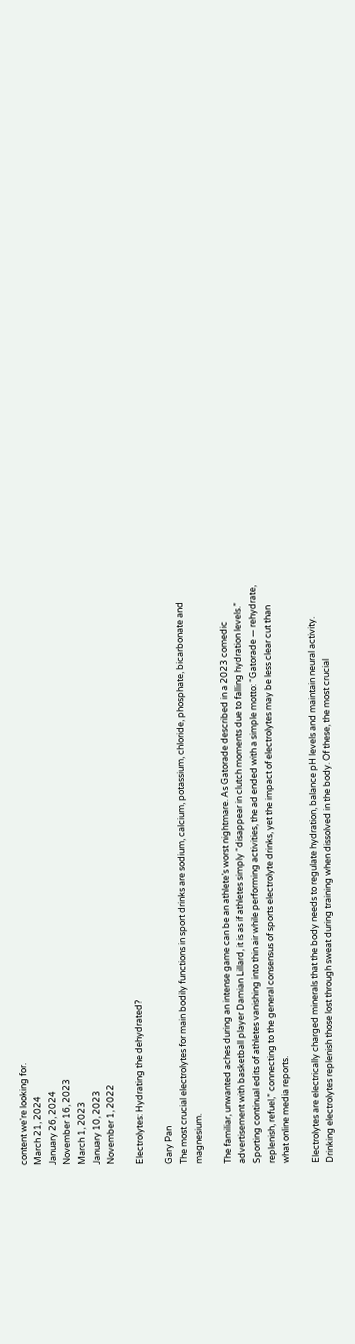content we're looking for.
March 21, 2024
January 26, 2024
November 16, 2023
March 1, 2023
January 10, 2023
November 1, 2022

Electrolytes: Hydrating the dehydrated?

Gary Pan
The most crucial electrolytes for main bodily functions in sport drinks are sodium, calcium, potassium, chloride, phosphate, bicarbonate and magnesium.

The familiar, unwanted aches during an intense game can be an athlete’s worst nightmare. As Gatorade described in a 2023 comedic advertisement with basketball player Damian Lillard, it is as if athletes simply “disappear in clutch moments due to falling hydration levels.” Sporting continual edits of athletes vanishing into thin air while performing activities, the ad ended with a simple motto: “Gatorade — rehydrate, replenish, refuel,” connecting to the general consensus of sports electrolyte drinks, yet the impact of electrolytes may be less clear cut than what online media reports.

Electrolytes are electrically charged minerals that the body needs to regulate hydration, balance pH levels and maintain neural activity. Drinking electrolytes replenish those lost through sweat during training when dissolved in the body. Of these, the most crucial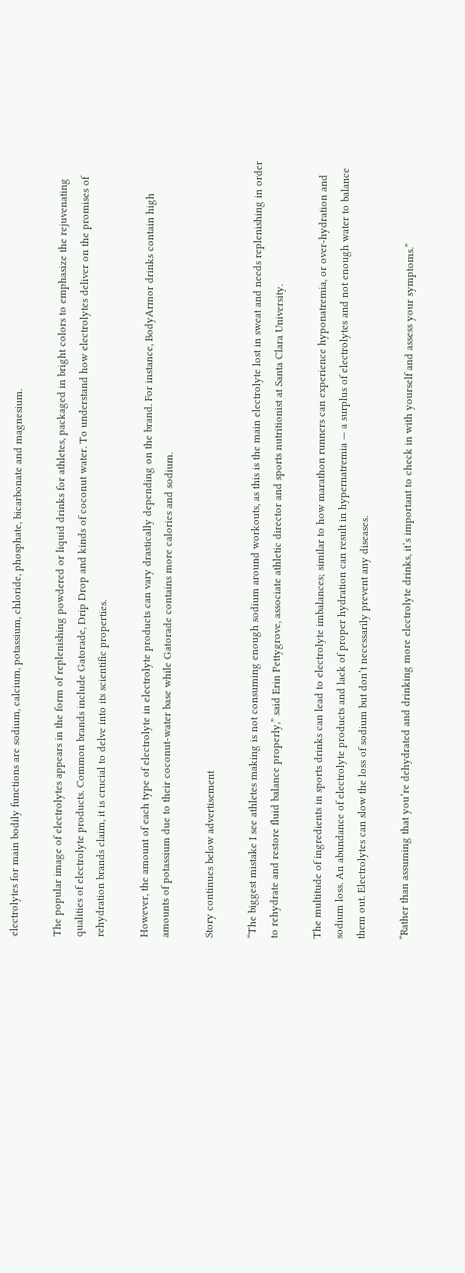electrolytes for main bodily functions are sodium, calcium, potassium, chloride, phosphate, bicarbonate and magnesium.

The popular image of electrolytes appears in the form of replenishing powdered or liquid drinks for athletes, packaged in bright colors to emphasize the rejuvenating qualities of electrolyte products. Common brands include Gatorade, Drip Drop and kinds of coconut water. To understand how electrolytes deliver on the promises of rehydration brands claim, it is crucial to delve into its scientific properties.

However, the amount of each type of electrolyte in electrolyte products can vary drastically depending on the brand. For instance, BodyArmor drinks contain high amounts of potassium due to their coconut-water base while Gatorade contains more calories and sodium.

Story continues below advertisement

“The biggest mistake I see athletes making is not consuming enough sodium around workouts, as this is the main electrolyte lost in sweat and needs replenishing in order to rehydrate and restore fluid balance properly,” said Erin Pettygrove, associate athletic director and sports nutritionist at Santa Clara University.

The multitude of ingredients in sports drinks can lead to electrolyte imbalances; similar to how marathon runners can experience hyponatremia, or over-hydration and sodium loss. An abundance of electrolyte products and lack of proper hydration can result in hypernatremia — a surplus of electrolytes and not enough water to balance them out. Electrolytes can slow the loss of sodium but don’t necessarily prevent any diseases.

“Rather than assuming that you’re dehydrated and drinking more electrolyte drinks, it’s important to check in with yourself and assess your symptoms.”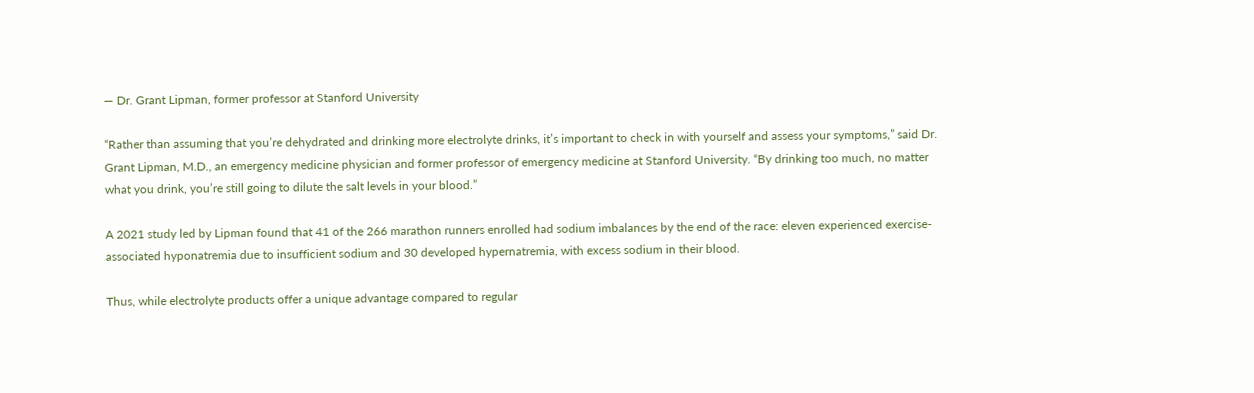— Dr. Grant Lipman, former professor at Stanford University

“Rather than assuming that you’re dehydrated and drinking more electrolyte drinks, it’s important to check in with yourself and assess your symptoms,” said Dr. Grant Lipman, M.D., an emergency medicine physician and former professor of emergency medicine at Stanford University. “By drinking too much, no matter what you drink, you’re still going to dilute the salt levels in your blood.”

A 2021 study led by Lipman found that 41 of the 266 marathon runners enrolled had sodium imbalances by the end of the race: eleven experienced exercise-associated hyponatremia due to insufficient sodium and 30 developed hypernatremia, with excess sodium in their blood.

Thus, while electrolyte products offer a unique advantage compared to regular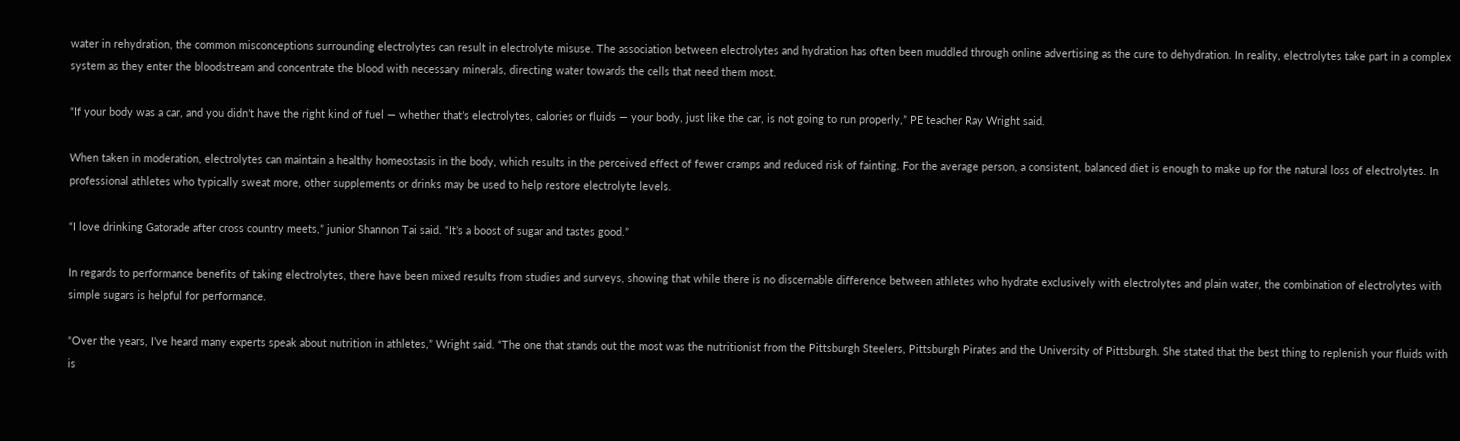water in rehydration, the common misconceptions surrounding electrolytes can result in electrolyte misuse. The association between electrolytes and hydration has often been muddled through online advertising as the cure to dehydration. In reality, electrolytes take part in a complex system as they enter the bloodstream and concentrate the blood with necessary minerals, directing water towards the cells that need them most.

“If your body was a car, and you didn’t have the right kind of fuel — whether that’s electrolytes, calories or fluids — your body, just like the car, is not going to run properly,” PE teacher Ray Wright said.

When taken in moderation, electrolytes can maintain a healthy homeostasis in the body, which results in the perceived effect of fewer cramps and reduced risk of fainting. For the average person, a consistent, balanced diet is enough to make up for the natural loss of electrolytes. In professional athletes who typically sweat more, other supplements or drinks may be used to help restore electrolyte levels.

“I love drinking Gatorade after cross country meets,” junior Shannon Tai said. “It’s a boost of sugar and tastes good.”

In regards to performance benefits of taking electrolytes, there have been mixed results from studies and surveys, showing that while there is no discernable difference between athletes who hydrate exclusively with electrolytes and plain water, the combination of electrolytes with simple sugars is helpful for performance.

“Over the years, I’ve heard many experts speak about nutrition in athletes,” Wright said. “The one that stands out the most was the nutritionist from the Pittsburgh Steelers, Pittsburgh Pirates and the University of Pittsburgh. She stated that the best thing to replenish your fluids with is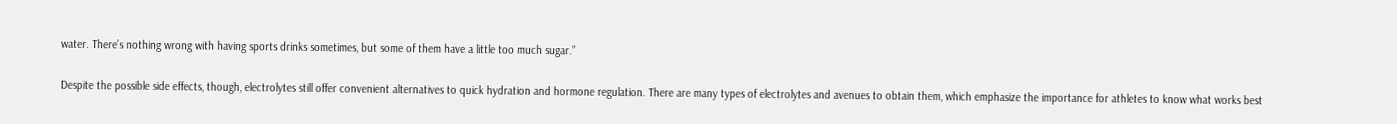water. There’s nothing wrong with having sports drinks sometimes, but some of them have a little too much sugar.”

Despite the possible side effects, though, electrolytes still offer convenient alternatives to quick hydration and hormone regulation. There are many types of electrolytes and avenues to obtain them, which emphasize the importance for athletes to know what works best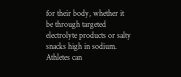for their body, whether it be through targeted electrolyte products or salty snacks high in sodium. Athletes can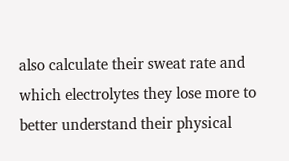also calculate their sweat rate and which electrolytes they lose more to better understand their physical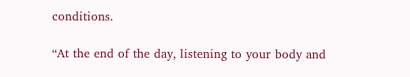conditions.

“At the end of the day, listening to your body and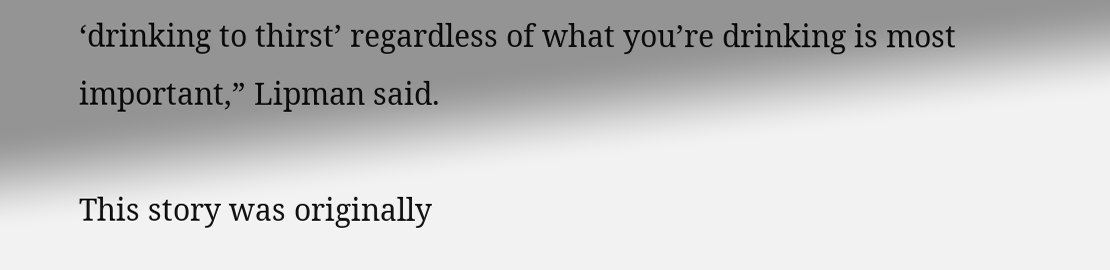‘drinking to thirst’ regardless of what you’re drinking is most important,” Lipman said.

This story was originally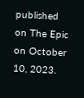published on The Epic on October 10, 2023.